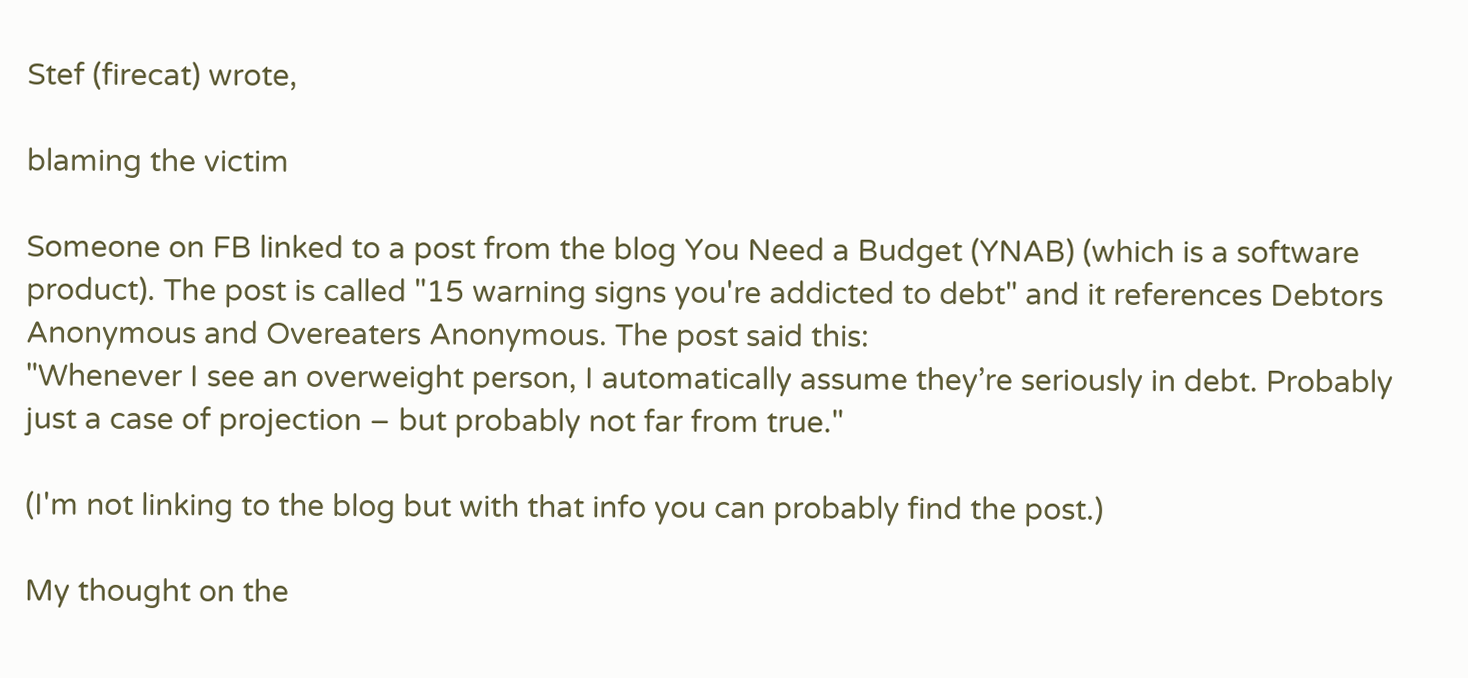Stef (firecat) wrote,

blaming the victim

Someone on FB linked to a post from the blog You Need a Budget (YNAB) (which is a software product). The post is called "15 warning signs you're addicted to debt" and it references Debtors Anonymous and Overeaters Anonymous. The post said this:
"Whenever I see an overweight person, I automatically assume they’re seriously in debt. Probably just a case of projection – but probably not far from true."

(I'm not linking to the blog but with that info you can probably find the post.)

My thought on the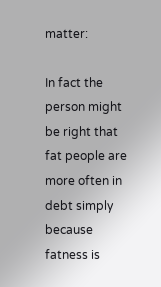matter:

In fact the person might be right that fat people are more often in debt simply because fatness is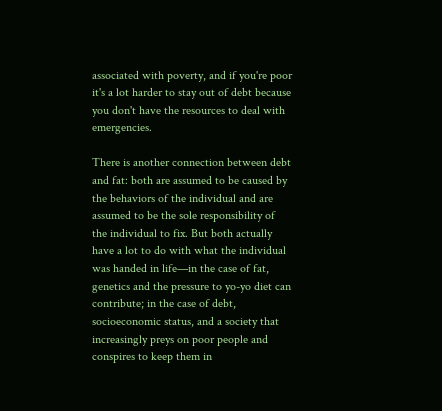associated with poverty, and if you're poor it's a lot harder to stay out of debt because you don't have the resources to deal with emergencies.

There is another connection between debt and fat: both are assumed to be caused by the behaviors of the individual and are assumed to be the sole responsibility of the individual to fix. But both actually have a lot to do with what the individual was handed in life—in the case of fat, genetics and the pressure to yo-yo diet can contribute; in the case of debt, socioeconomic status, and a society that increasingly preys on poor people and conspires to keep them in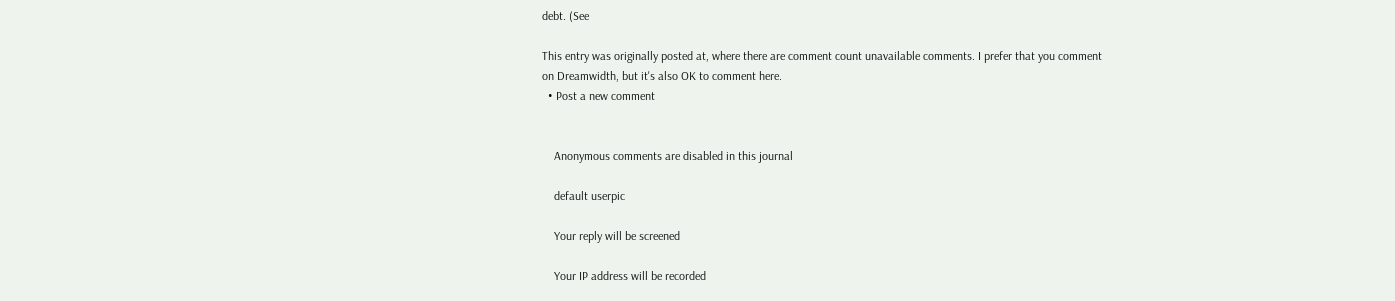debt. (See

This entry was originally posted at, where there are comment count unavailable comments. I prefer that you comment on Dreamwidth, but it's also OK to comment here.
  • Post a new comment


    Anonymous comments are disabled in this journal

    default userpic

    Your reply will be screened

    Your IP address will be recorded